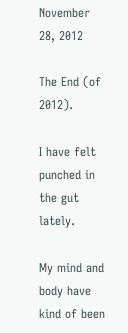November 28, 2012

The End (of 2012).

I have felt punched in the gut lately.

My mind and body have kind of been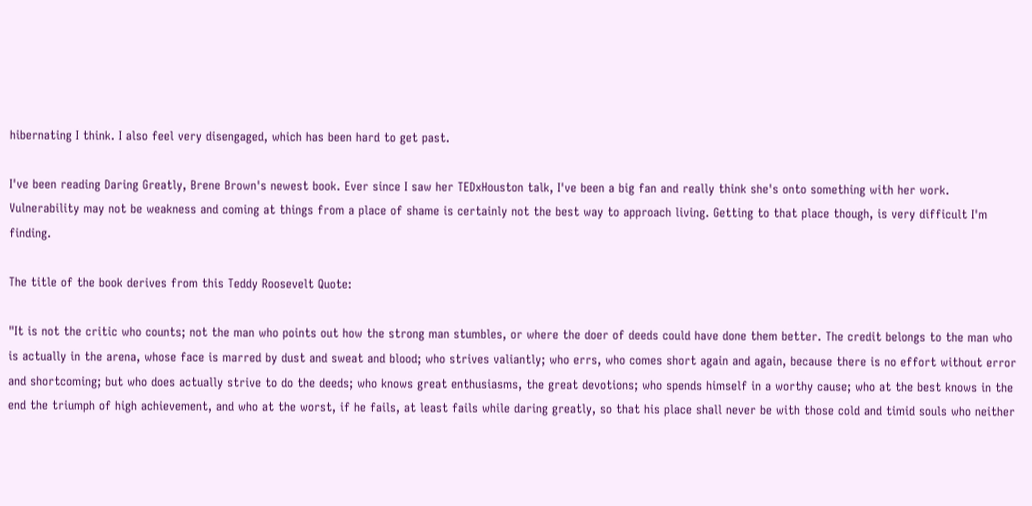hibernating I think. I also feel very disengaged, which has been hard to get past.

I've been reading Daring Greatly, Brene Brown's newest book. Ever since I saw her TEDxHouston talk, I've been a big fan and really think she's onto something with her work. Vulnerability may not be weakness and coming at things from a place of shame is certainly not the best way to approach living. Getting to that place though, is very difficult I'm finding.

The title of the book derives from this Teddy Roosevelt Quote:

"It is not the critic who counts; not the man who points out how the strong man stumbles, or where the doer of deeds could have done them better. The credit belongs to the man who is actually in the arena, whose face is marred by dust and sweat and blood; who strives valiantly; who errs, who comes short again and again, because there is no effort without error and shortcoming; but who does actually strive to do the deeds; who knows great enthusiasms, the great devotions; who spends himself in a worthy cause; who at the best knows in the end the triumph of high achievement, and who at the worst, if he fails, at least fails while daring greatly, so that his place shall never be with those cold and timid souls who neither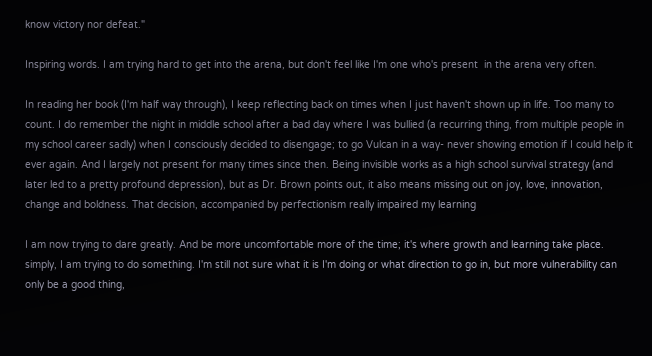know victory nor defeat."

Inspiring words. I am trying hard to get into the arena, but don't feel like I'm one who's present  in the arena very often.

In reading her book (I'm half way through), I keep reflecting back on times when I just haven't shown up in life. Too many to count. I do remember the night in middle school after a bad day where I was bullied (a recurring thing, from multiple people in my school career sadly) when I consciously decided to disengage; to go Vulcan in a way- never showing emotion if I could help it ever again. And I largely not present for many times since then. Being invisible works as a high school survival strategy (and later led to a pretty profound depression), but as Dr. Brown points out, it also means missing out on joy, love, innovation, change and boldness. That decision, accompanied by perfectionism really impaired my learning

I am now trying to dare greatly. And be more uncomfortable more of the time; it's where growth and learning take place. simply, I am trying to do something. I'm still not sure what it is I'm doing or what direction to go in, but more vulnerability can only be a good thing,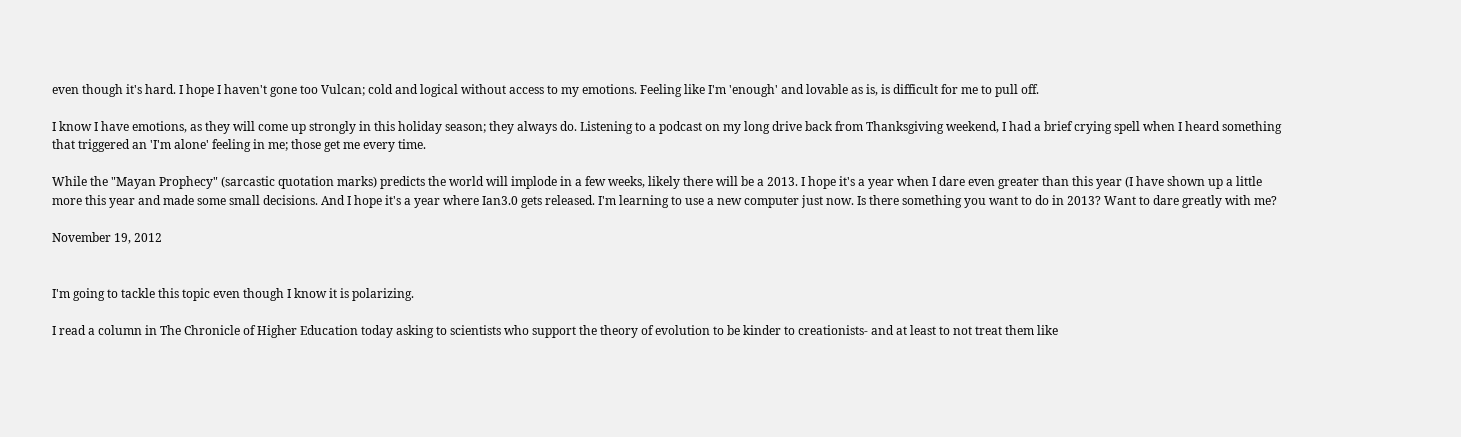even though it's hard. I hope I haven't gone too Vulcan; cold and logical without access to my emotions. Feeling like I'm 'enough' and lovable as is, is difficult for me to pull off.

I know I have emotions, as they will come up strongly in this holiday season; they always do. Listening to a podcast on my long drive back from Thanksgiving weekend, I had a brief crying spell when I heard something that triggered an 'I'm alone' feeling in me; those get me every time.

While the "Mayan Prophecy" (sarcastic quotation marks) predicts the world will implode in a few weeks, likely there will be a 2013. I hope it's a year when I dare even greater than this year (I have shown up a little more this year and made some small decisions. And I hope it's a year where Ian3.0 gets released. I'm learning to use a new computer just now. Is there something you want to do in 2013? Want to dare greatly with me?

November 19, 2012


I'm going to tackle this topic even though I know it is polarizing.

I read a column in The Chronicle of Higher Education today asking to scientists who support the theory of evolution to be kinder to creationists- and at least to not treat them like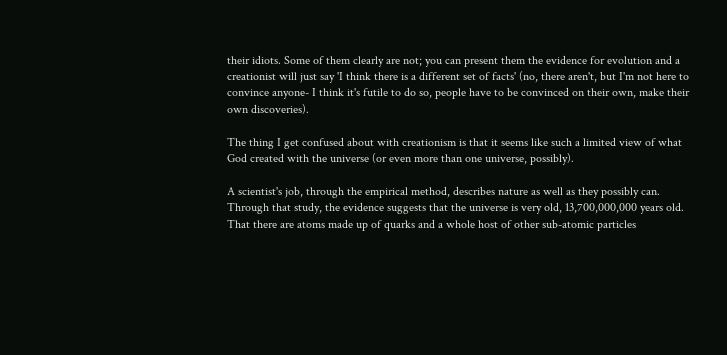their idiots. Some of them clearly are not; you can present them the evidence for evolution and a creationist will just say 'I think there is a different set of facts' (no, there aren't, but I'm not here to convince anyone- I think it's futile to do so, people have to be convinced on their own, make their own discoveries).

The thing I get confused about with creationism is that it seems like such a limited view of what God created with the universe (or even more than one universe, possibly).

A scientist's job, through the empirical method, describes nature as well as they possibly can. Through that study, the evidence suggests that the universe is very old, 13,700,000,000 years old. That there are atoms made up of quarks and a whole host of other sub-atomic particles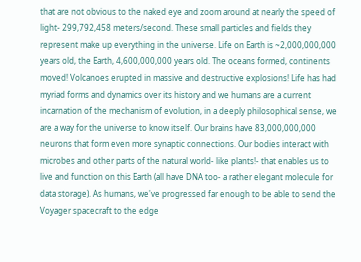that are not obvious to the naked eye and zoom around at nearly the speed of light- 299,792,458 meters/second. These small particles and fields they represent make up everything in the universe. Life on Earth is ~2,000,000,000 years old, the Earth, 4,600,000,000 years old. The oceans formed, continents moved! Volcanoes erupted in massive and destructive explosions! Life has had myriad forms and dynamics over its history and we humans are a current incarnation of the mechanism of evolution, in a deeply philosophical sense, we are a way for the universe to know itself. Our brains have 83,000,000,000 neurons that form even more synaptic connections. Our bodies interact with microbes and other parts of the natural world- like plants!- that enables us to live and function on this Earth (all have DNA too- a rather elegant molecule for data storage). As humans, we've progressed far enough to be able to send the Voyager spacecraft to the edge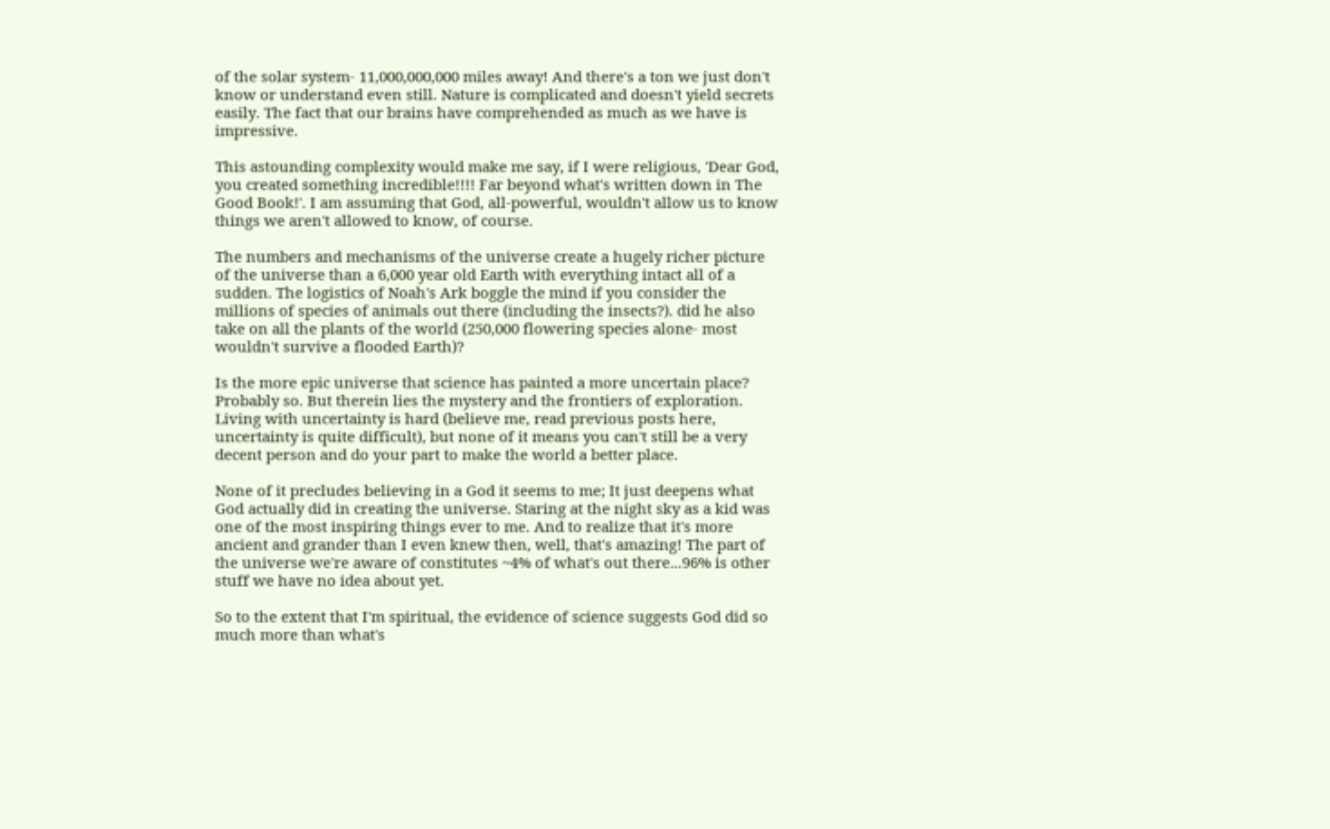of the solar system- 11,000,000,000 miles away! And there's a ton we just don't know or understand even still. Nature is complicated and doesn't yield secrets easily. The fact that our brains have comprehended as much as we have is impressive.

This astounding complexity would make me say, if I were religious, 'Dear God, you created something incredible!!!! Far beyond what's written down in The Good Book!'. I am assuming that God, all-powerful, wouldn't allow us to know things we aren't allowed to know, of course.

The numbers and mechanisms of the universe create a hugely richer picture of the universe than a 6,000 year old Earth with everything intact all of a sudden. The logistics of Noah's Ark boggle the mind if you consider the millions of species of animals out there (including the insects?). did he also take on all the plants of the world (250,000 flowering species alone- most wouldn't survive a flooded Earth)?

Is the more epic universe that science has painted a more uncertain place? Probably so. But therein lies the mystery and the frontiers of exploration. Living with uncertainty is hard (believe me, read previous posts here, uncertainty is quite difficult), but none of it means you can't still be a very decent person and do your part to make the world a better place.

None of it precludes believing in a God it seems to me; It just deepens what God actually did in creating the universe. Staring at the night sky as a kid was one of the most inspiring things ever to me. And to realize that it's more ancient and grander than I even knew then, well, that's amazing! The part of the universe we're aware of constitutes ~4% of what's out there...96% is other stuff we have no idea about yet.

So to the extent that I'm spiritual, the evidence of science suggests God did so much more than what's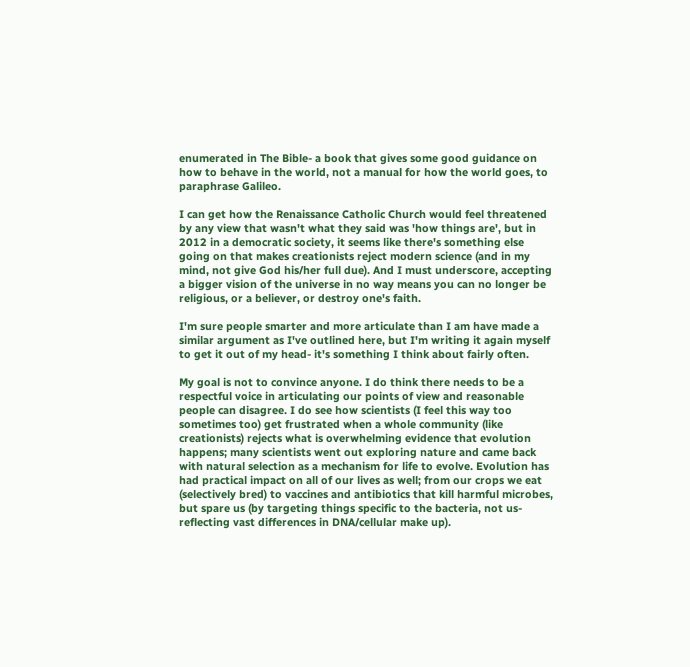enumerated in The Bible- a book that gives some good guidance on how to behave in the world, not a manual for how the world goes, to paraphrase Galileo.

I can get how the Renaissance Catholic Church would feel threatened by any view that wasn't what they said was 'how things are', but in 2012 in a democratic society, it seems like there's something else going on that makes creationists reject modern science (and in my mind, not give God his/her full due). And I must underscore, accepting a bigger vision of the universe in no way means you can no longer be religious, or a believer, or destroy one's faith.

I'm sure people smarter and more articulate than I am have made a similar argument as I've outlined here, but I'm writing it again myself to get it out of my head- it's something I think about fairly often.

My goal is not to convince anyone. I do think there needs to be a respectful voice in articulating our points of view and reasonable people can disagree. I do see how scientists (I feel this way too sometimes too) get frustrated when a whole community (like creationists) rejects what is overwhelming evidence that evolution happens; many scientists went out exploring nature and came back with natural selection as a mechanism for life to evolve. Evolution has had practical impact on all of our lives as well; from our crops we eat (selectively bred) to vaccines and antibiotics that kill harmful microbes, but spare us (by targeting things specific to the bacteria, not us- reflecting vast differences in DNA/cellular make up).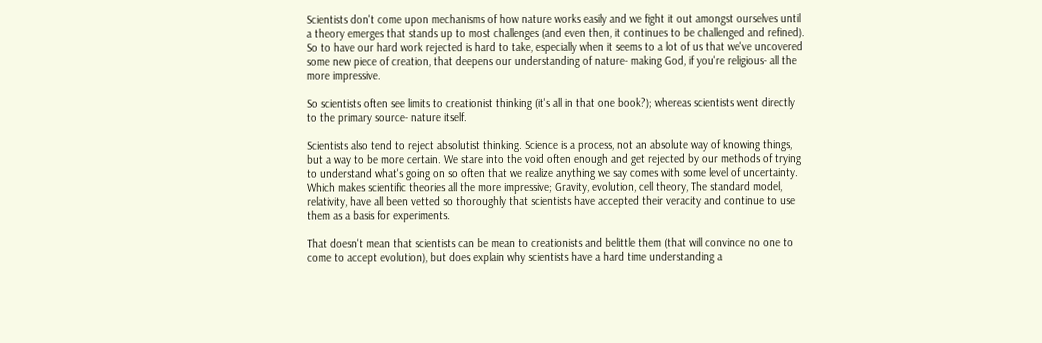Scientists don't come upon mechanisms of how nature works easily and we fight it out amongst ourselves until a theory emerges that stands up to most challenges (and even then, it continues to be challenged and refined). So to have our hard work rejected is hard to take, especially when it seems to a lot of us that we've uncovered some new piece of creation, that deepens our understanding of nature- making God, if you're religious- all the more impressive.

So scientists often see limits to creationist thinking (it's all in that one book?); whereas scientists went directly to the primary source- nature itself.

Scientists also tend to reject absolutist thinking. Science is a process, not an absolute way of knowing things, but a way to be more certain. We stare into the void often enough and get rejected by our methods of trying to understand what's going on so often that we realize anything we say comes with some level of uncertainty. Which makes scientific theories all the more impressive; Gravity, evolution, cell theory, The standard model, relativity, have all been vetted so thoroughly that scientists have accepted their veracity and continue to use them as a basis for experiments.

That doesn't mean that scientists can be mean to creationists and belittle them (that will convince no one to come to accept evolution), but does explain why scientists have a hard time understanding a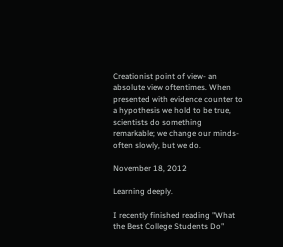Creationist point of view- an absolute view oftentimes. When presented with evidence counter to a hypothesis we hold to be true, scientists do something remarkable; we change our minds- often slowly, but we do.

November 18, 2012

Learning deeply.

I recently finished reading "What the Best College Students Do"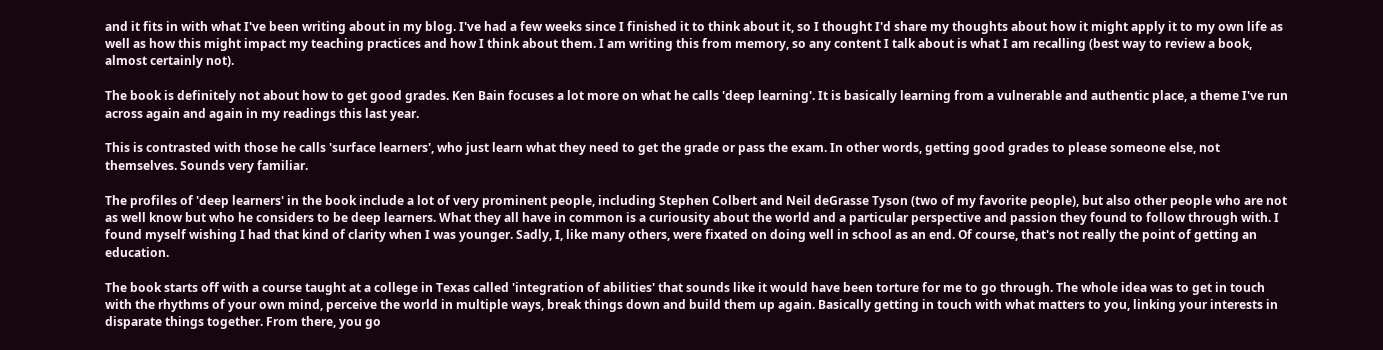and it fits in with what I've been writing about in my blog. I've had a few weeks since I finished it to think about it, so I thought I'd share my thoughts about how it might apply it to my own life as well as how this might impact my teaching practices and how I think about them. I am writing this from memory, so any content I talk about is what I am recalling (best way to review a book, almost certainly not).

The book is definitely not about how to get good grades. Ken Bain focuses a lot more on what he calls 'deep learning'. It is basically learning from a vulnerable and authentic place, a theme I've run across again and again in my readings this last year.

This is contrasted with those he calls 'surface learners', who just learn what they need to get the grade or pass the exam. In other words, getting good grades to please someone else, not themselves. Sounds very familiar.

The profiles of 'deep learners' in the book include a lot of very prominent people, including Stephen Colbert and Neil deGrasse Tyson (two of my favorite people), but also other people who are not as well know but who he considers to be deep learners. What they all have in common is a curiousity about the world and a particular perspective and passion they found to follow through with. I found myself wishing I had that kind of clarity when I was younger. Sadly, I, like many others, were fixated on doing well in school as an end. Of course, that's not really the point of getting an education.

The book starts off with a course taught at a college in Texas called 'integration of abilities' that sounds like it would have been torture for me to go through. The whole idea was to get in touch with the rhythms of your own mind, perceive the world in multiple ways, break things down and build them up again. Basically getting in touch with what matters to you, linking your interests in disparate things together. From there, you go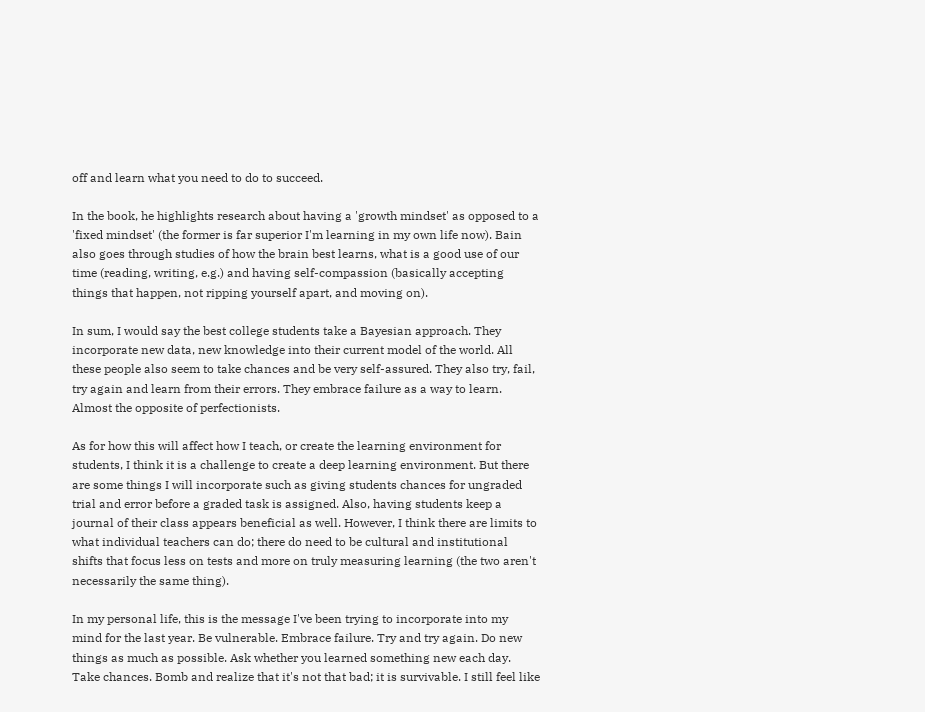off and learn what you need to do to succeed.

In the book, he highlights research about having a 'growth mindset' as opposed to a 'fixed mindset' (the former is far superior I'm learning in my own life now). Bain also goes through studies of how the brain best learns, what is a good use of our time (reading, writing, e.g.) and having self-compassion (basically accepting things that happen, not ripping yourself apart, and moving on).

In sum, I would say the best college students take a Bayesian approach. They incorporate new data, new knowledge into their current model of the world. All these people also seem to take chances and be very self-assured. They also try, fail, try again and learn from their errors. They embrace failure as a way to learn. Almost the opposite of perfectionists.

As for how this will affect how I teach, or create the learning environment for students, I think it is a challenge to create a deep learning environment. But there are some things I will incorporate such as giving students chances for ungraded trial and error before a graded task is assigned. Also, having students keep a journal of their class appears beneficial as well. However, I think there are limits to what individual teachers can do; there do need to be cultural and institutional shifts that focus less on tests and more on truly measuring learning (the two aren't necessarily the same thing).

In my personal life, this is the message I've been trying to incorporate into my mind for the last year. Be vulnerable. Embrace failure. Try and try again. Do new things as much as possible. Ask whether you learned something new each day. Take chances. Bomb and realize that it's not that bad; it is survivable. I still feel like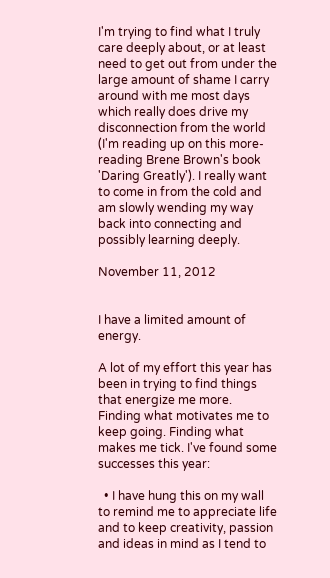I'm trying to find what I truly care deeply about, or at least need to get out from under the large amount of shame I carry around with me most days which really does drive my disconnection from the world (I'm reading up on this more- reading Brene Brown's book 'Daring Greatly'). I really want to come in from the cold and am slowly wending my way back into connecting and possibly learning deeply.

November 11, 2012


I have a limited amount of energy.

A lot of my effort this year has been in trying to find things that energize me more. Finding what motivates me to keep going. Finding what makes me tick. I've found some successes this year:

  • I have hung this on my wall to remind me to appreciate life and to keep creativity, passion and ideas in mind as I tend to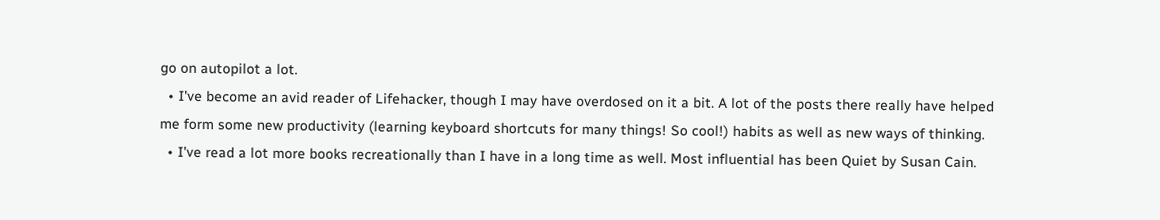go on autopilot a lot.
  • I've become an avid reader of Lifehacker, though I may have overdosed on it a bit. A lot of the posts there really have helped me form some new productivity (learning keyboard shortcuts for many things! So cool!) habits as well as new ways of thinking.
  • I've read a lot more books recreationally than I have in a long time as well. Most influential has been Quiet by Susan Cain.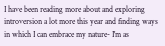I have been reading more about and exploring introversion a lot more this year and finding ways in which I can embrace my nature- I'm as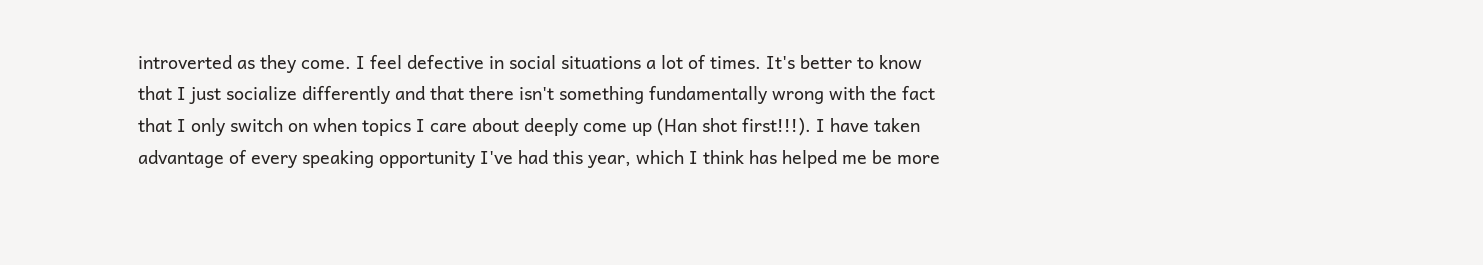introverted as they come. I feel defective in social situations a lot of times. It's better to know that I just socialize differently and that there isn't something fundamentally wrong with the fact that I only switch on when topics I care about deeply come up (Han shot first!!!). I have taken advantage of every speaking opportunity I've had this year, which I think has helped me be more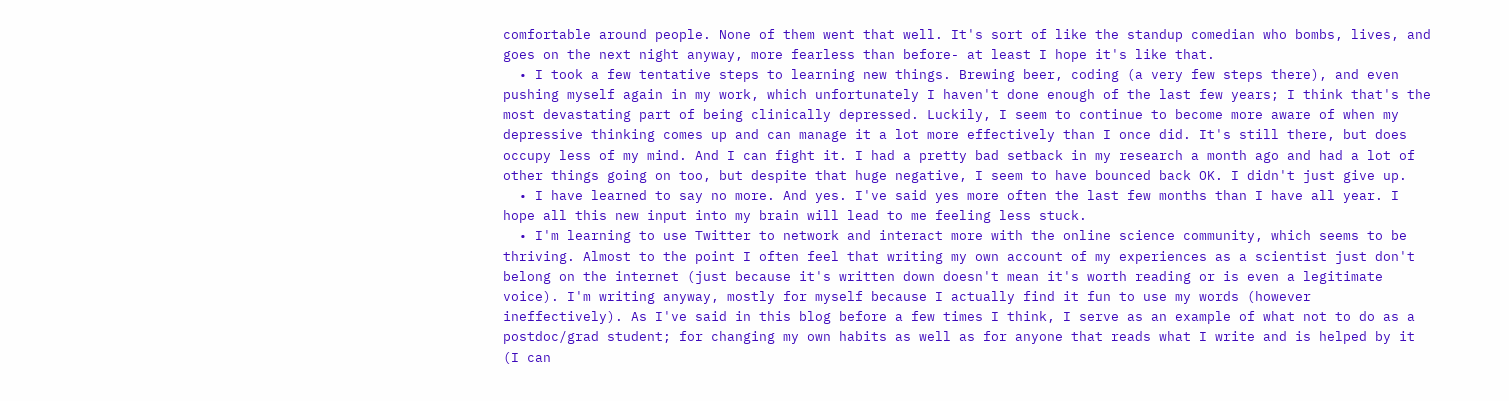comfortable around people. None of them went that well. It's sort of like the standup comedian who bombs, lives, and goes on the next night anyway, more fearless than before- at least I hope it's like that.
  • I took a few tentative steps to learning new things. Brewing beer, coding (a very few steps there), and even pushing myself again in my work, which unfortunately I haven't done enough of the last few years; I think that's the most devastating part of being clinically depressed. Luckily, I seem to continue to become more aware of when my depressive thinking comes up and can manage it a lot more effectively than I once did. It's still there, but does occupy less of my mind. And I can fight it. I had a pretty bad setback in my research a month ago and had a lot of other things going on too, but despite that huge negative, I seem to have bounced back OK. I didn't just give up.
  • I have learned to say no more. And yes. I've said yes more often the last few months than I have all year. I hope all this new input into my brain will lead to me feeling less stuck.
  • I'm learning to use Twitter to network and interact more with the online science community, which seems to be thriving. Almost to the point I often feel that writing my own account of my experiences as a scientist just don't belong on the internet (just because it's written down doesn't mean it's worth reading or is even a legitimate voice). I'm writing anyway, mostly for myself because I actually find it fun to use my words (however ineffectively). As I've said in this blog before a few times I think, I serve as an example of what not to do as a postdoc/grad student; for changing my own habits as well as for anyone that reads what I write and is helped by it (I can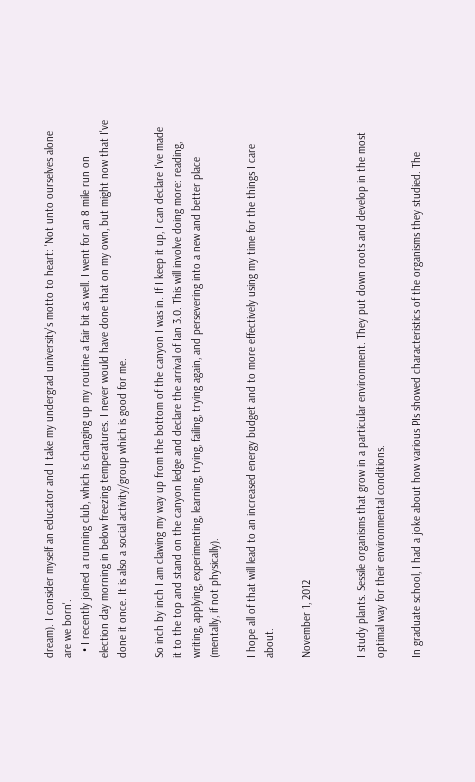dream). I consider myself an educator and I take my undergrad university's motto to heart: 'Not unto ourselves alone are we born'.
  • I recently joined a running club, which is changing up my routine a fair bit as well. I went for an 8 mile run on election day morning in below freezing temperatures. I never would have done that on my own, but might now that I've done it once. It is also a social activity/group which is good for me.

So inch by inch I am clawing my way up from the bottom of the canyon I was in. If I keep it up, I can declare I've made it to the top and stand on the canyon ledge and declare the arrival of Ian 3.0. This will involve doing more: reading, writing, applying, experimenting, learning, trying, failing, trying again, and persevering into a new and better place (mentally, if not physically).

I hope all of that will lead to an increased energy budget and to more effectively using my time for the things I care about.

November 1, 2012


I study plants. Sessile organisms that grow in a particular environment. They put down roots and develop in the most optimal way for their environmental conditions.

In graduate school, I had a joke about how various PIs showed characteristics of the organisms they studied. The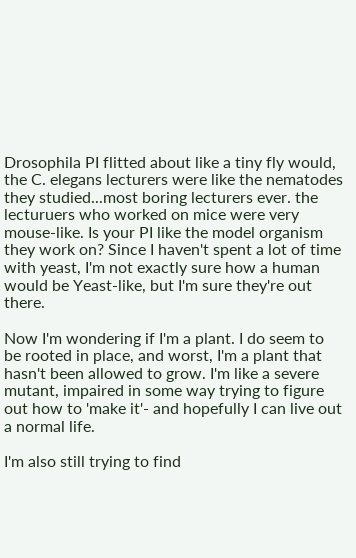Drosophila PI flitted about like a tiny fly would, the C. elegans lecturers were like the nematodes they studied...most boring lecturers ever. the lecturuers who worked on mice were very mouse-like. Is your PI like the model organism they work on? Since I haven't spent a lot of time with yeast, I'm not exactly sure how a human would be Yeast-like, but I'm sure they're out there.

Now I'm wondering if I'm a plant. I do seem to be rooted in place, and worst, I'm a plant that hasn't been allowed to grow. I'm like a severe mutant, impaired in some way trying to figure out how to 'make it'- and hopefully I can live out a normal life.

I'm also still trying to find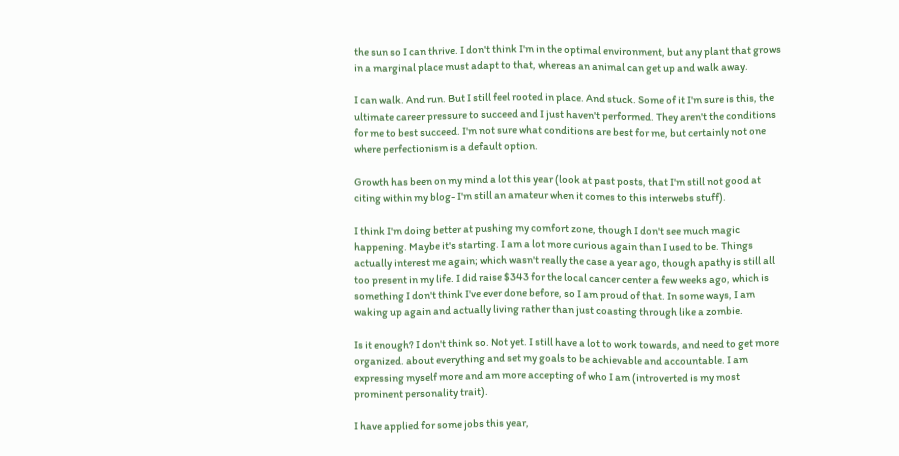the sun so I can thrive. I don't think I'm in the optimal environment, but any plant that grows in a marginal place must adapt to that, whereas an animal can get up and walk away.

I can walk. And run. But I still feel rooted in place. And stuck. Some of it I'm sure is this, the ultimate career pressure to succeed and I just haven't performed. They aren't the conditions for me to best succeed. I'm not sure what conditions are best for me, but certainly not one where perfectionism is a default option.

Growth has been on my mind a lot this year (look at past posts, that I'm still not good at citing within my blog- I'm still an amateur when it comes to this interwebs stuff).

I think I'm doing better at pushing my comfort zone, though I don't see much magic happening. Maybe it's starting. I am a lot more curious again than I used to be. Things actually interest me again; which wasn't really the case a year ago, though apathy is still all too present in my life. I did raise $343 for the local cancer center a few weeks ago, which is something I don't think I've ever done before, so I am proud of that. In some ways, I am waking up again and actually living rather than just coasting through like a zombie.

Is it enough? I don't think so. Not yet. I still have a lot to work towards, and need to get more organized. about everything and set my goals to be achievable and accountable. I am expressing myself more and am more accepting of who I am (introverted is my most prominent personality trait).

I have applied for some jobs this year,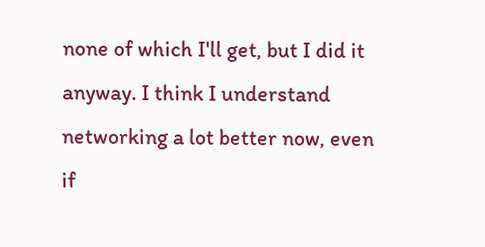none of which I'll get, but I did it anyway. I think I understand networking a lot better now, even if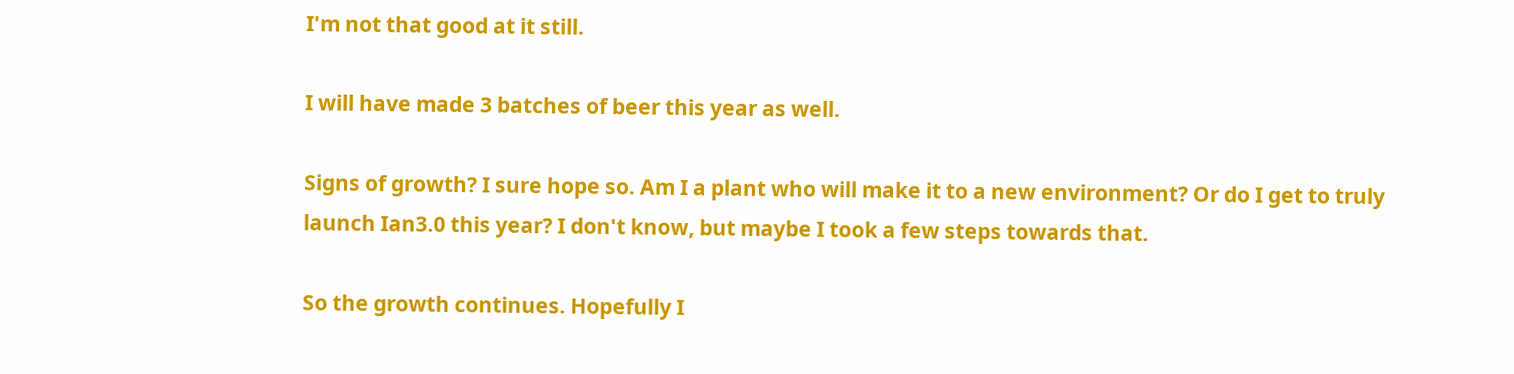I'm not that good at it still.

I will have made 3 batches of beer this year as well.

Signs of growth? I sure hope so. Am I a plant who will make it to a new environment? Or do I get to truly launch Ian3.0 this year? I don't know, but maybe I took a few steps towards that.

So the growth continues. Hopefully I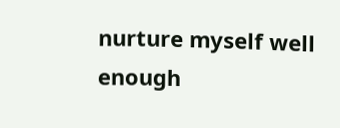nurture myself well enough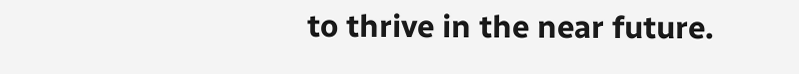to thrive in the near future.